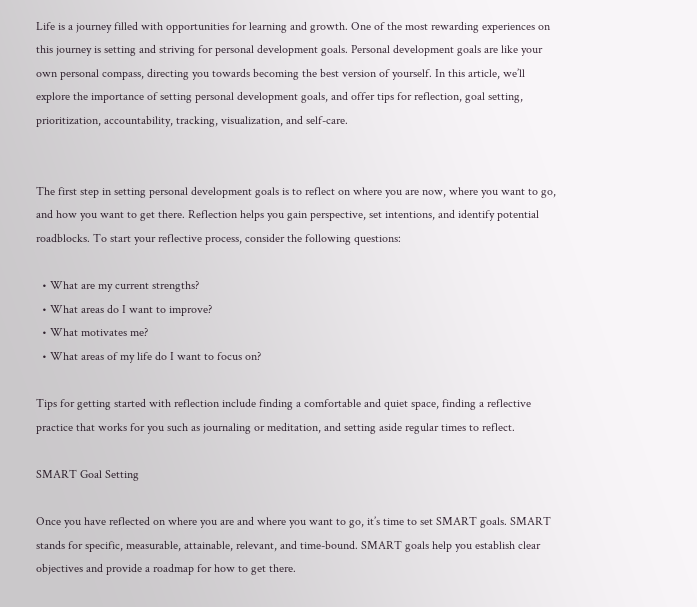Life is a journey filled with opportunities for learning and growth. One of the most rewarding experiences on this journey is setting and striving for personal development goals. Personal development goals are like your own personal compass, directing you towards becoming the best version of yourself. In this article, we’ll explore the importance of setting personal development goals, and offer tips for reflection, goal setting, prioritization, accountability, tracking, visualization, and self-care.


The first step in setting personal development goals is to reflect on where you are now, where you want to go, and how you want to get there. Reflection helps you gain perspective, set intentions, and identify potential roadblocks. To start your reflective process, consider the following questions:

  • What are my current strengths?
  • What areas do I want to improve?
  • What motivates me?
  • What areas of my life do I want to focus on?

Tips for getting started with reflection include finding a comfortable and quiet space, finding a reflective practice that works for you such as journaling or meditation, and setting aside regular times to reflect.

SMART Goal Setting

Once you have reflected on where you are and where you want to go, it’s time to set SMART goals. SMART stands for specific, measurable, attainable, relevant, and time-bound. SMART goals help you establish clear objectives and provide a roadmap for how to get there.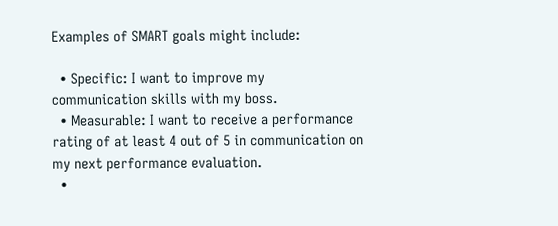Examples of SMART goals might include:

  • Specific: I want to improve my communication skills with my boss.
  • Measurable: I want to receive a performance rating of at least 4 out of 5 in communication on my next performance evaluation.
  •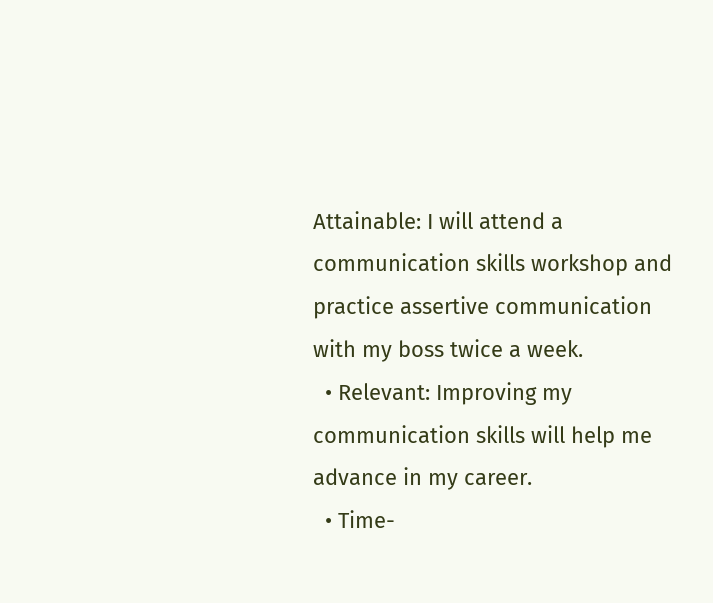Attainable: I will attend a communication skills workshop and practice assertive communication with my boss twice a week.
  • Relevant: Improving my communication skills will help me advance in my career.
  • Time-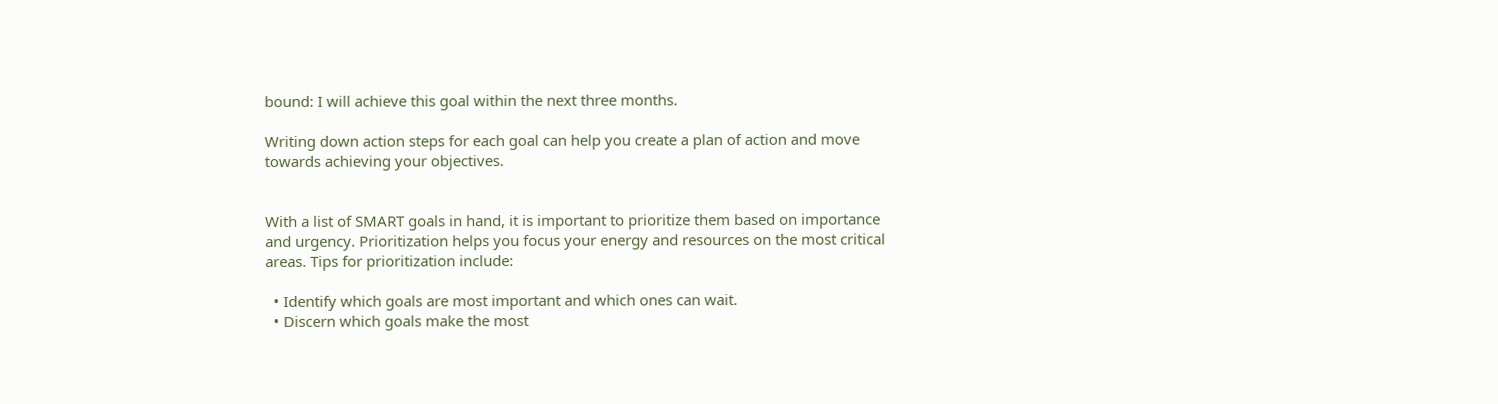bound: I will achieve this goal within the next three months.

Writing down action steps for each goal can help you create a plan of action and move towards achieving your objectives.


With a list of SMART goals in hand, it is important to prioritize them based on importance and urgency. Prioritization helps you focus your energy and resources on the most critical areas. Tips for prioritization include:

  • Identify which goals are most important and which ones can wait.
  • Discern which goals make the most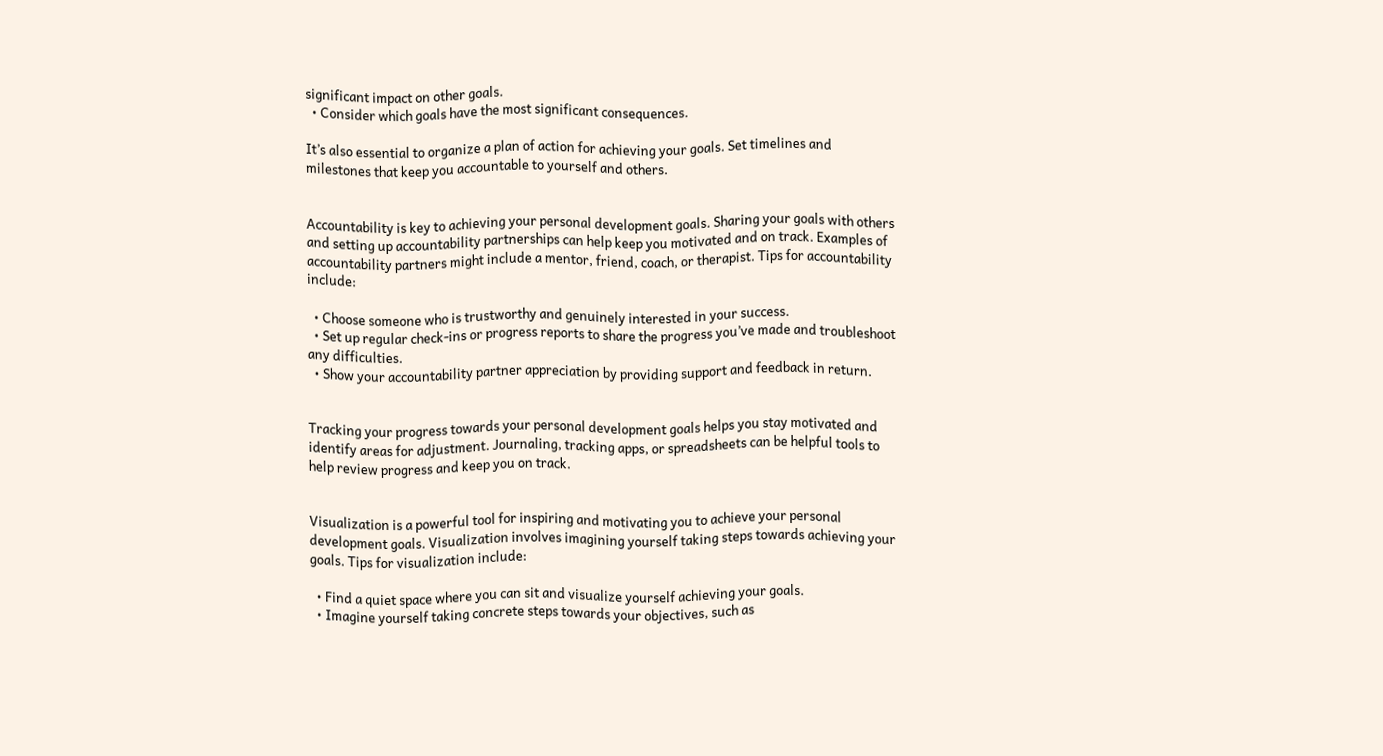significant impact on other goals.
  • Consider which goals have the most significant consequences.

It’s also essential to organize a plan of action for achieving your goals. Set timelines and milestones that keep you accountable to yourself and others.


Accountability is key to achieving your personal development goals. Sharing your goals with others and setting up accountability partnerships can help keep you motivated and on track. Examples of accountability partners might include a mentor, friend, coach, or therapist. Tips for accountability include:

  • Choose someone who is trustworthy and genuinely interested in your success.
  • Set up regular check-ins or progress reports to share the progress you’ve made and troubleshoot any difficulties.
  • Show your accountability partner appreciation by providing support and feedback in return.


Tracking your progress towards your personal development goals helps you stay motivated and identify areas for adjustment. Journaling, tracking apps, or spreadsheets can be helpful tools to help review progress and keep you on track.


Visualization is a powerful tool for inspiring and motivating you to achieve your personal development goals. Visualization involves imagining yourself taking steps towards achieving your goals. Tips for visualization include:

  • Find a quiet space where you can sit and visualize yourself achieving your goals.
  • Imagine yourself taking concrete steps towards your objectives, such as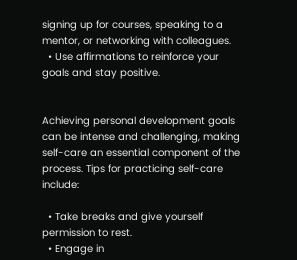signing up for courses, speaking to a mentor, or networking with colleagues.
  • Use affirmations to reinforce your goals and stay positive.


Achieving personal development goals can be intense and challenging, making self-care an essential component of the process. Tips for practicing self-care include:

  • Take breaks and give yourself permission to rest.
  • Engage in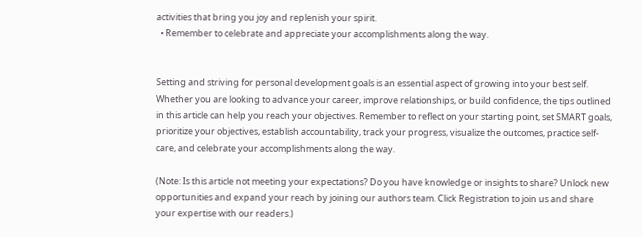activities that bring you joy and replenish your spirit.
  • Remember to celebrate and appreciate your accomplishments along the way.


Setting and striving for personal development goals is an essential aspect of growing into your best self. Whether you are looking to advance your career, improve relationships, or build confidence, the tips outlined in this article can help you reach your objectives. Remember to reflect on your starting point, set SMART goals, prioritize your objectives, establish accountability, track your progress, visualize the outcomes, practice self-care, and celebrate your accomplishments along the way.

(Note: Is this article not meeting your expectations? Do you have knowledge or insights to share? Unlock new opportunities and expand your reach by joining our authors team. Click Registration to join us and share your expertise with our readers.)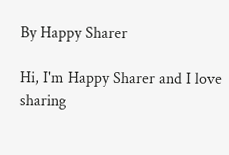By Happy Sharer

Hi, I'm Happy Sharer and I love sharing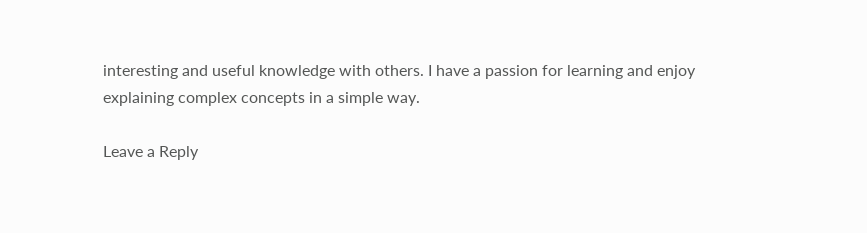interesting and useful knowledge with others. I have a passion for learning and enjoy explaining complex concepts in a simple way.

Leave a Reply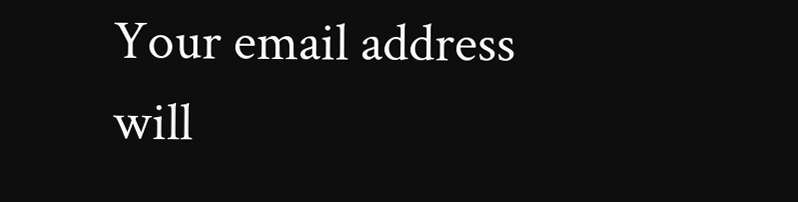Your email address will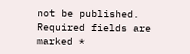not be published. Required fields are marked *